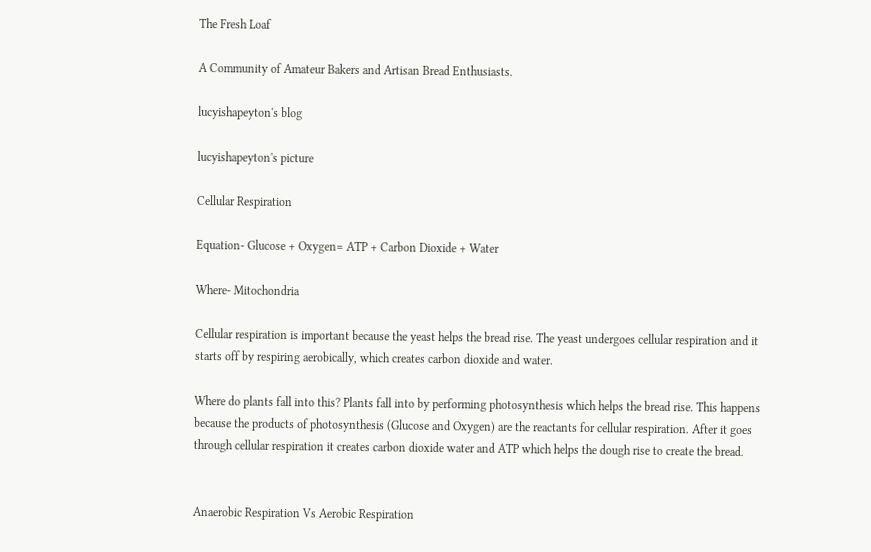The Fresh Loaf

A Community of Amateur Bakers and Artisan Bread Enthusiasts.

lucyishapeyton's blog

lucyishapeyton's picture

Cellular Respiration

Equation- Glucose + Oxygen= ATP + Carbon Dioxide + Water

Where- Mitochondria

Cellular respiration is important because the yeast helps the bread rise. The yeast undergoes cellular respiration and it starts off by respiring aerobically, which creates carbon dioxide and water.

Where do plants fall into this? Plants fall into by performing photosynthesis which helps the bread rise. This happens because the products of photosynthesis (Glucose and Oxygen) are the reactants for cellular respiration. After it goes through cellular respiration it creates carbon dioxide water and ATP which helps the dough rise to create the bread.


Anaerobic Respiration Vs Aerobic Respiration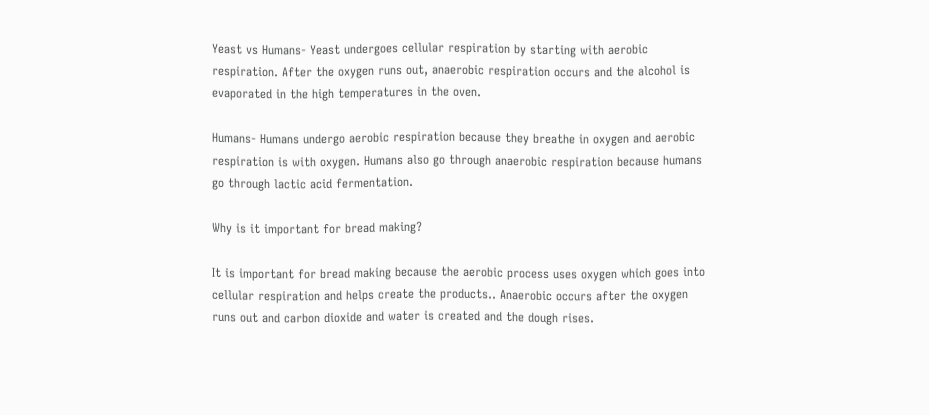Yeast vs Humans- Yeast undergoes cellular respiration by starting with aerobic respiration. After the oxygen runs out, anaerobic respiration occurs and the alcohol is evaporated in the high temperatures in the oven.

Humans- Humans undergo aerobic respiration because they breathe in oxygen and aerobic respiration is with oxygen. Humans also go through anaerobic respiration because humans go through lactic acid fermentation.

Why is it important for bread making?

It is important for bread making because the aerobic process uses oxygen which goes into cellular respiration and helps create the products.. Anaerobic occurs after the oxygen runs out and carbon dioxide and water is created and the dough rises.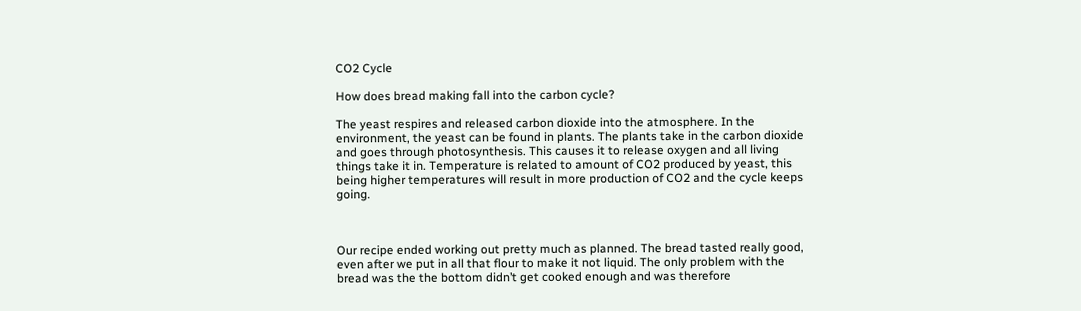CO2 Cycle

How does bread making fall into the carbon cycle?

The yeast respires and released carbon dioxide into the atmosphere. In the environment, the yeast can be found in plants. The plants take in the carbon dioxide and goes through photosynthesis. This causes it to release oxygen and all living things take it in. Temperature is related to amount of CO2 produced by yeast, this being higher temperatures will result in more production of CO2 and the cycle keeps going.



Our recipe ended working out pretty much as planned. The bread tasted really good, even after we put in all that flour to make it not liquid. The only problem with the bread was the the bottom didn’t get cooked enough and was therefore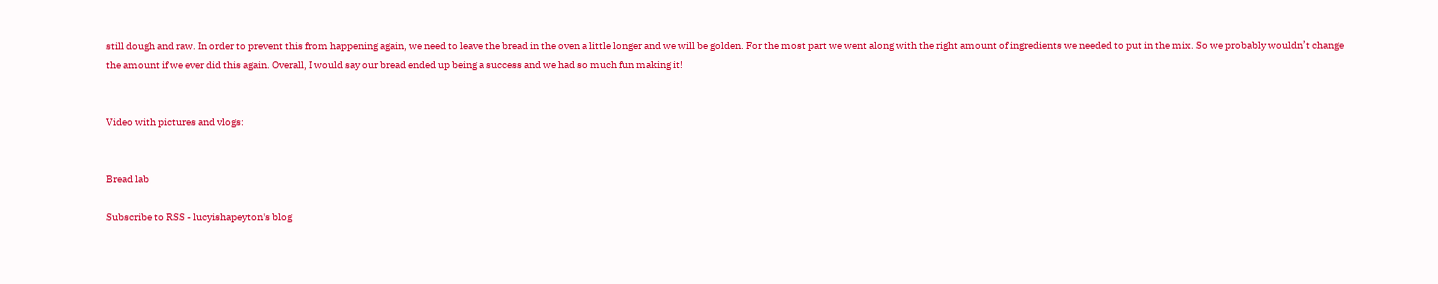still dough and raw. In order to prevent this from happening again, we need to leave the bread in the oven a little longer and we will be golden. For the most part we went along with the right amount of ingredients we needed to put in the mix. So we probably wouldn’t change the amount if we ever did this again. Overall, I would say our bread ended up being a success and we had so much fun making it!


Video with pictures and vlogs:


Bread lab

Subscribe to RSS - lucyishapeyton's blog